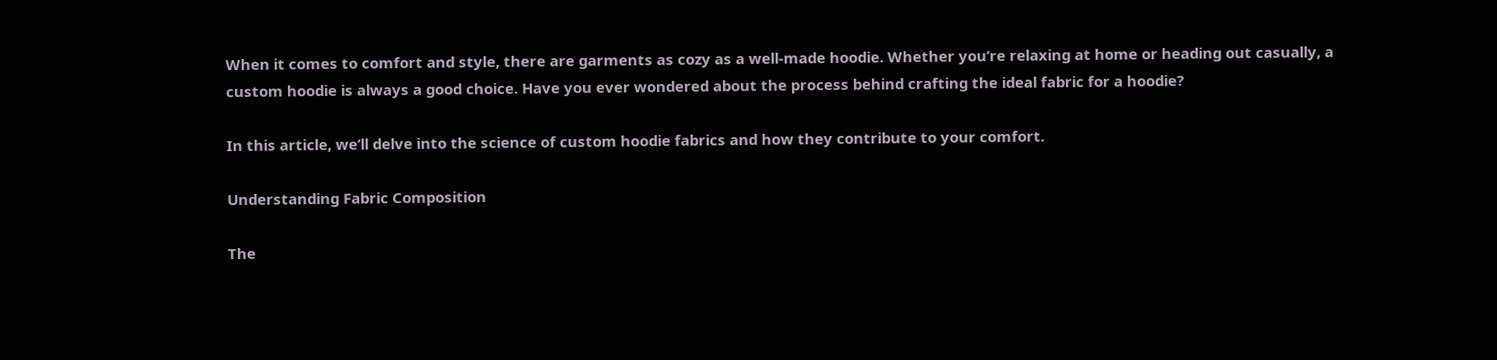When it comes to comfort and style, there are garments as cozy as a well-made hoodie. Whether you’re relaxing at home or heading out casually, a custom hoodie is always a good choice. Have you ever wondered about the process behind crafting the ideal fabric for a hoodie?

In this article, we’ll delve into the science of custom hoodie fabrics and how they contribute to your comfort.

Understanding Fabric Composition

The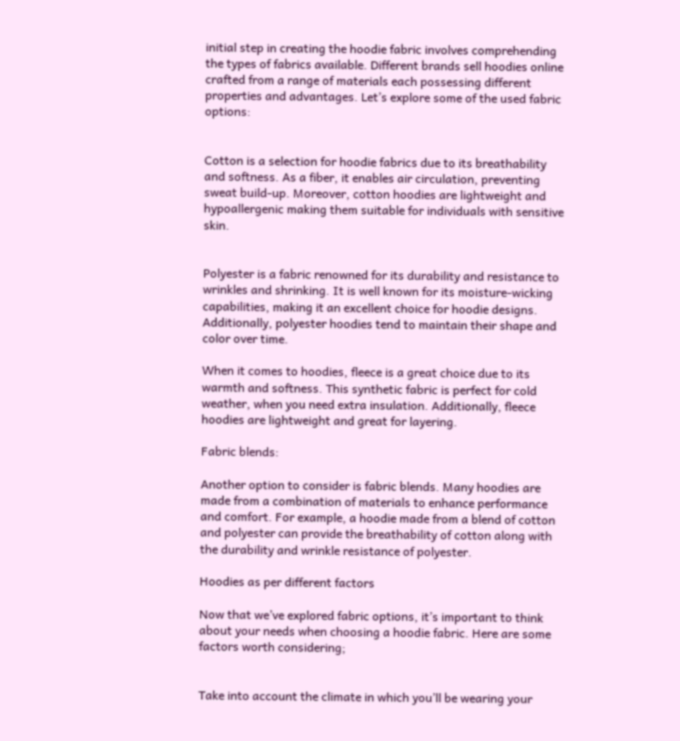initial step in creating the hoodie fabric involves comprehending the types of fabrics available. Different brands sell hoodies online crafted from a range of materials each possessing different properties and advantages. Let’s explore some of the used fabric options:


Cotton is a selection for hoodie fabrics due to its breathability and softness. As a fiber, it enables air circulation, preventing sweat build-up. Moreover, cotton hoodies are lightweight and hypoallergenic making them suitable for individuals with sensitive skin.


Polyester is a fabric renowned for its durability and resistance to wrinkles and shrinking. It is well known for its moisture-wicking capabilities, making it an excellent choice for hoodie designs. Additionally, polyester hoodies tend to maintain their shape and color over time.

When it comes to hoodies, fleece is a great choice due to its warmth and softness. This synthetic fabric is perfect for cold weather, when you need extra insulation. Additionally, fleece hoodies are lightweight and great for layering.

Fabric blends:

Another option to consider is fabric blends. Many hoodies are made from a combination of materials to enhance performance and comfort. For example, a hoodie made from a blend of cotton and polyester can provide the breathability of cotton along with the durability and wrinkle resistance of polyester.

Hoodies as per different factors

Now that we’ve explored fabric options, it’s important to think about your needs when choosing a hoodie fabric. Here are some factors worth considering;


Take into account the climate in which you’ll be wearing your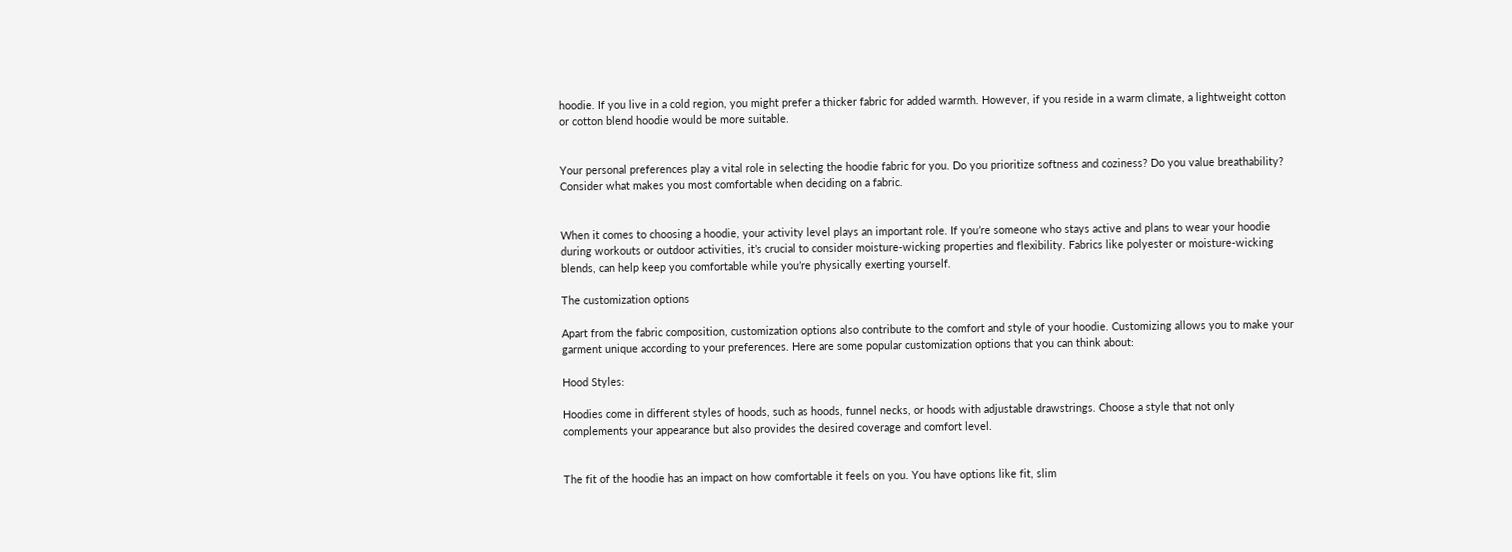hoodie. If you live in a cold region, you might prefer a thicker fabric for added warmth. However, if you reside in a warm climate, a lightweight cotton or cotton blend hoodie would be more suitable.


Your personal preferences play a vital role in selecting the hoodie fabric for you. Do you prioritize softness and coziness? Do you value breathability? Consider what makes you most comfortable when deciding on a fabric.


When it comes to choosing a hoodie, your activity level plays an important role. If you’re someone who stays active and plans to wear your hoodie during workouts or outdoor activities, it’s crucial to consider moisture-wicking properties and flexibility. Fabrics like polyester or moisture-wicking blends, can help keep you comfortable while you’re physically exerting yourself.

The customization options

Apart from the fabric composition, customization options also contribute to the comfort and style of your hoodie. Customizing allows you to make your garment unique according to your preferences. Here are some popular customization options that you can think about:

Hood Styles:

Hoodies come in different styles of hoods, such as hoods, funnel necks, or hoods with adjustable drawstrings. Choose a style that not only complements your appearance but also provides the desired coverage and comfort level.


The fit of the hoodie has an impact on how comfortable it feels on you. You have options like fit, slim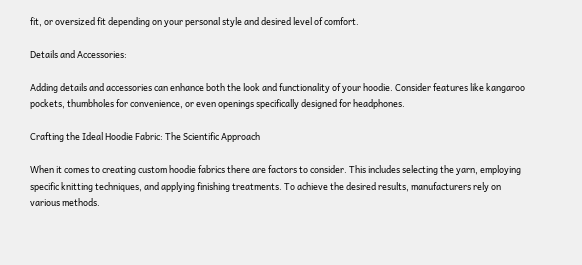fit, or oversized fit depending on your personal style and desired level of comfort.

Details and Accessories:

Adding details and accessories can enhance both the look and functionality of your hoodie. Consider features like kangaroo pockets, thumbholes for convenience, or even openings specifically designed for headphones.

Crafting the Ideal Hoodie Fabric: The Scientific Approach

When it comes to creating custom hoodie fabrics there are factors to consider. This includes selecting the yarn, employing specific knitting techniques, and applying finishing treatments. To achieve the desired results, manufacturers rely on various methods.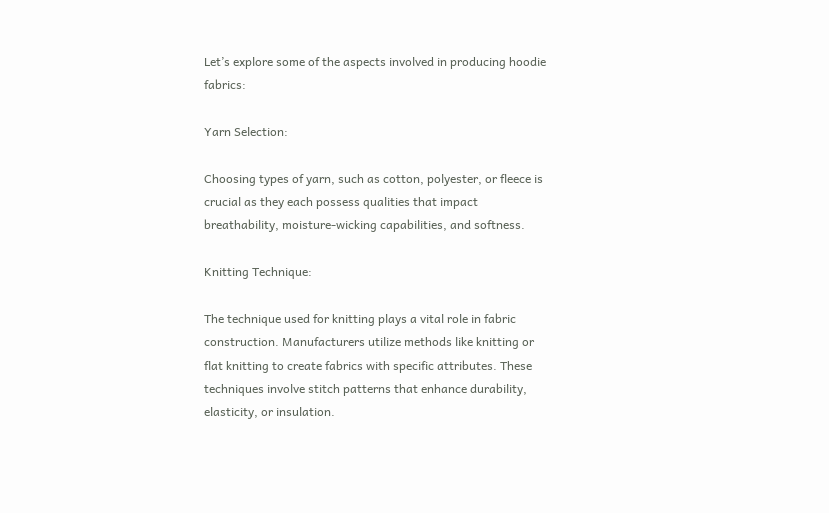Let’s explore some of the aspects involved in producing hoodie fabrics:

Yarn Selection:

Choosing types of yarn, such as cotton, polyester, or fleece is crucial as they each possess qualities that impact breathability, moisture-wicking capabilities, and softness.

Knitting Technique:

The technique used for knitting plays a vital role in fabric construction. Manufacturers utilize methods like knitting or flat knitting to create fabrics with specific attributes. These techniques involve stitch patterns that enhance durability, elasticity, or insulation.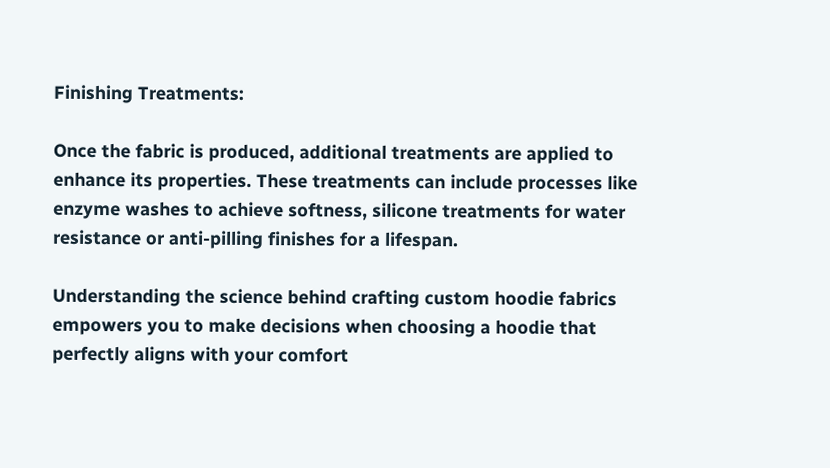Finishing Treatments:

Once the fabric is produced, additional treatments are applied to enhance its properties. These treatments can include processes like enzyme washes to achieve softness, silicone treatments for water resistance or anti-pilling finishes for a lifespan.

Understanding the science behind crafting custom hoodie fabrics empowers you to make decisions when choosing a hoodie that perfectly aligns with your comfort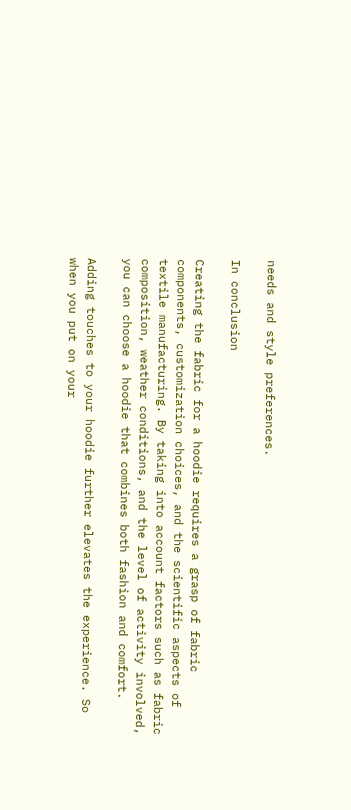needs and style preferences.

In conclusion

Creating the fabric for a hoodie requires a grasp of fabric components, customization choices, and the scientific aspects of textile manufacturing. By taking into account factors such as fabric composition, weather conditions, and the level of activity involved, you can choose a hoodie that combines both fashion and comfort.

Adding touches to your hoodie further elevates the experience. So when you put on your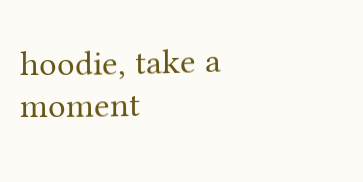hoodie, take a moment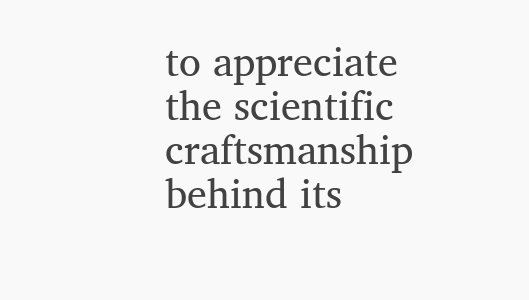to appreciate the scientific craftsmanship behind its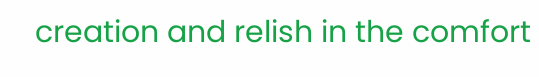creation and relish in the comfort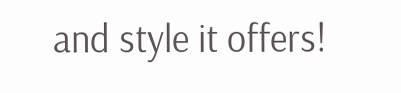and style it offers!